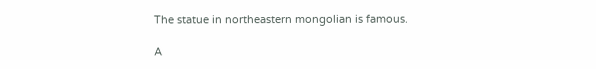The statue in northeastern mongolian is famous.

A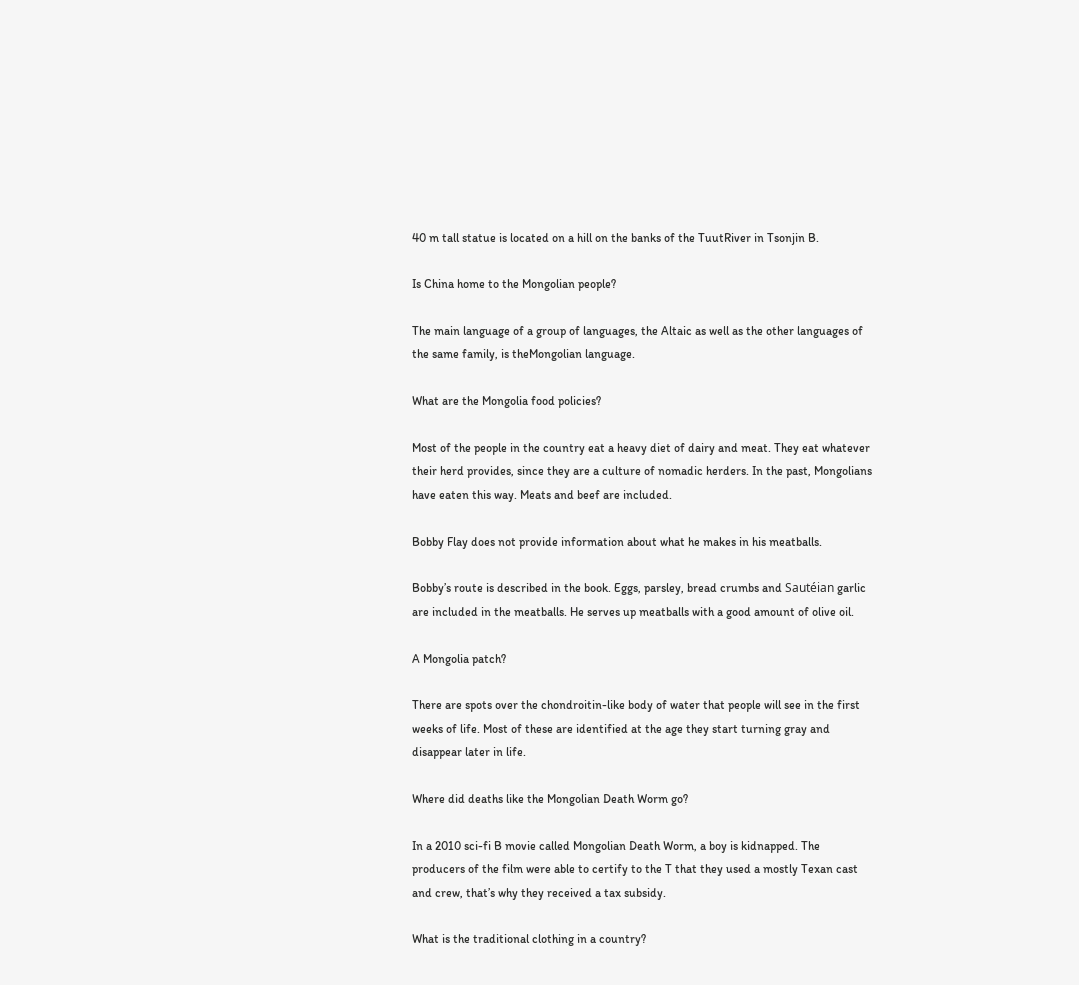40 m tall statue is located on a hill on the banks of the TuutRiver in Tsonjin B.

Is China home to the Mongolian people?

The main language of a group of languages, the Altaic as well as the other languages of the same family, is theMongolian language.

What are the Mongolia food policies?

Most of the people in the country eat a heavy diet of dairy and meat. They eat whatever their herd provides, since they are a culture of nomadic herders. In the past, Mongolians have eaten this way. Meats and beef are included.

Bobby Flay does not provide information about what he makes in his meatballs.

Bobby’s route is described in the book. Eggs, parsley, bread crumbs and Sautéian garlic are included in the meatballs. He serves up meatballs with a good amount of olive oil.

A Mongolia patch?

There are spots over the chondroitin-like body of water that people will see in the first weeks of life. Most of these are identified at the age they start turning gray and disappear later in life.

Where did deaths like the Mongolian Death Worm go?

In a 2010 sci-fi B movie called Mongolian Death Worm, a boy is kidnapped. The producers of the film were able to certify to the T that they used a mostly Texan cast and crew, that’s why they received a tax subsidy.

What is the traditional clothing in a country?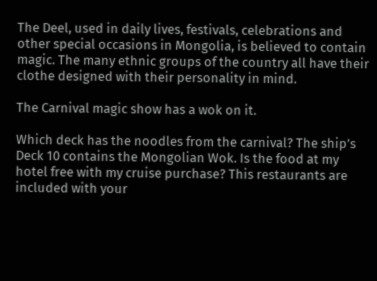The Deel, used in daily lives, festivals, celebrations and other special occasions in Mongolia, is believed to contain magic. The many ethnic groups of the country all have their clothe designed with their personality in mind.

The Carnival magic show has a wok on it.

Which deck has the noodles from the carnival? The ship’s Deck 10 contains the Mongolian Wok. Is the food at my hotel free with my cruise purchase? This restaurants are included with your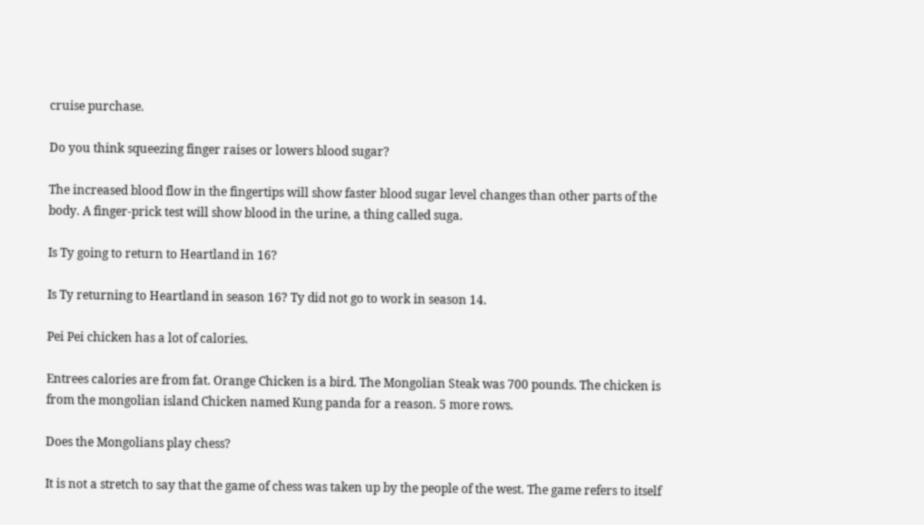cruise purchase.

Do you think squeezing finger raises or lowers blood sugar?

The increased blood flow in the fingertips will show faster blood sugar level changes than other parts of the body. A finger-prick test will show blood in the urine, a thing called suga.

Is Ty going to return to Heartland in 16?

Is Ty returning to Heartland in season 16? Ty did not go to work in season 14.

Pei Pei chicken has a lot of calories.

Entrees calories are from fat. Orange Chicken is a bird. The Mongolian Steak was 700 pounds. The chicken is from the mongolian island Chicken named Kung panda for a reason. 5 more rows.

Does the Mongolians play chess?

It is not a stretch to say that the game of chess was taken up by the people of the west. The game refers to itself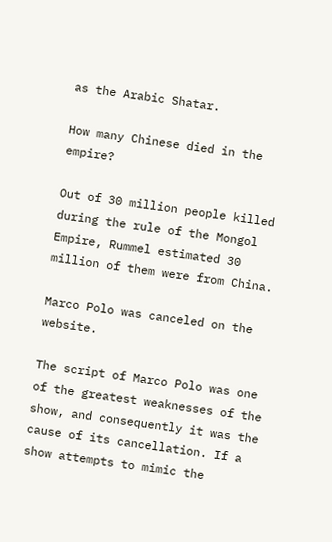as the Arabic Shatar.

How many Chinese died in the empire?

Out of 30 million people killed during the rule of the Mongol Empire, Rummel estimated 30 million of them were from China.

Marco Polo was canceled on the website.

The script of Marco Polo was one of the greatest weaknesses of the show, and consequently it was the cause of its cancellation. If a show attempts to mimic the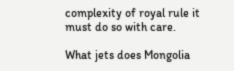complexity of royal rule it must do so with care.

What jets does Mongolia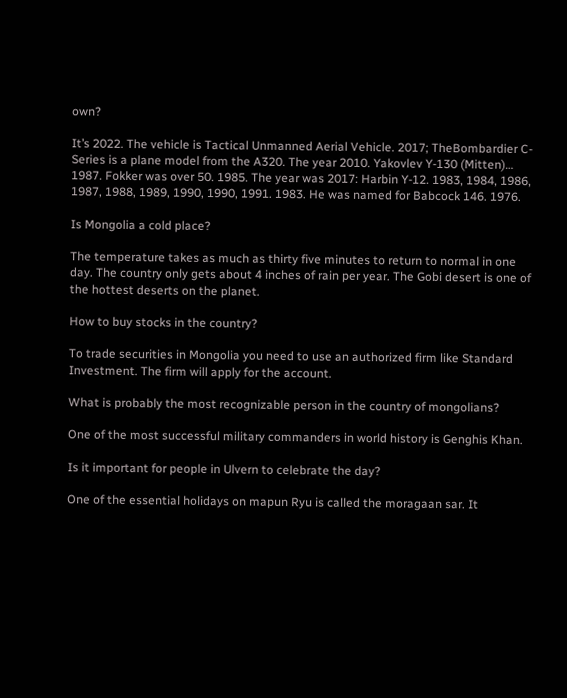own?

It’s 2022. The vehicle is Tactical Unmanned Aerial Vehicle. 2017; TheBombardier C-Series is a plane model from the A320. The year 2010. Yakovlev Y-130 (Mitten)… 1987. Fokker was over 50. 1985. The year was 2017: Harbin Y-12. 1983, 1984, 1986, 1987, 1988, 1989, 1990, 1990, 1991. 1983. He was named for Babcock 146. 1976.

Is Mongolia a cold place?

The temperature takes as much as thirty five minutes to return to normal in one day. The country only gets about 4 inches of rain per year. The Gobi desert is one of the hottest deserts on the planet.

How to buy stocks in the country?

To trade securities in Mongolia you need to use an authorized firm like Standard Investment. The firm will apply for the account.

What is probably the most recognizable person in the country of mongolians?

One of the most successful military commanders in world history is Genghis Khan.

Is it important for people in Ulvern to celebrate the day?

One of the essential holidays on mapun Ryu is called the moragaan sar. It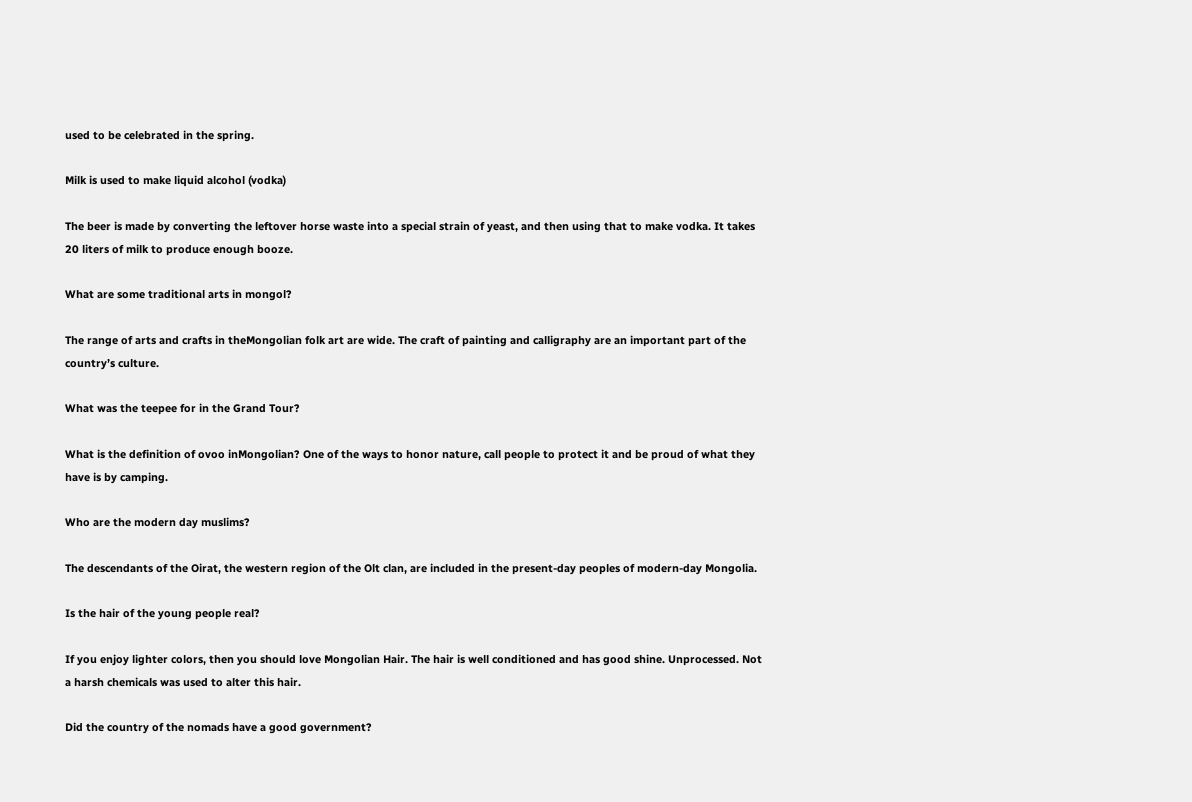used to be celebrated in the spring.

Milk is used to make liquid alcohol (vodka)

The beer is made by converting the leftover horse waste into a special strain of yeast, and then using that to make vodka. It takes 20 liters of milk to produce enough booze.

What are some traditional arts in mongol?

The range of arts and crafts in theMongolian folk art are wide. The craft of painting and calligraphy are an important part of the country’s culture.

What was the teepee for in the Grand Tour?

What is the definition of ovoo inMongolian? One of the ways to honor nature, call people to protect it and be proud of what they have is by camping.

Who are the modern day muslims?

The descendants of the Oirat, the western region of the Olt clan, are included in the present-day peoples of modern-day Mongolia.

Is the hair of the young people real?

If you enjoy lighter colors, then you should love Mongolian Hair. The hair is well conditioned and has good shine. Unprocessed. Not a harsh chemicals was used to alter this hair.

Did the country of the nomads have a good government?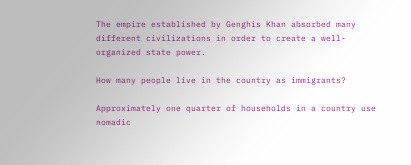The empire established by Genghis Khan absorbed many different civilizations in order to create a well- organized state power.

How many people live in the country as immigrants?

Approximately one quarter of households in a country use nomadic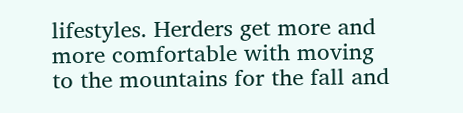lifestyles. Herders get more and more comfortable with moving to the mountains for the fall and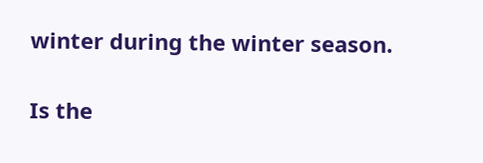winter during the winter season.

Is the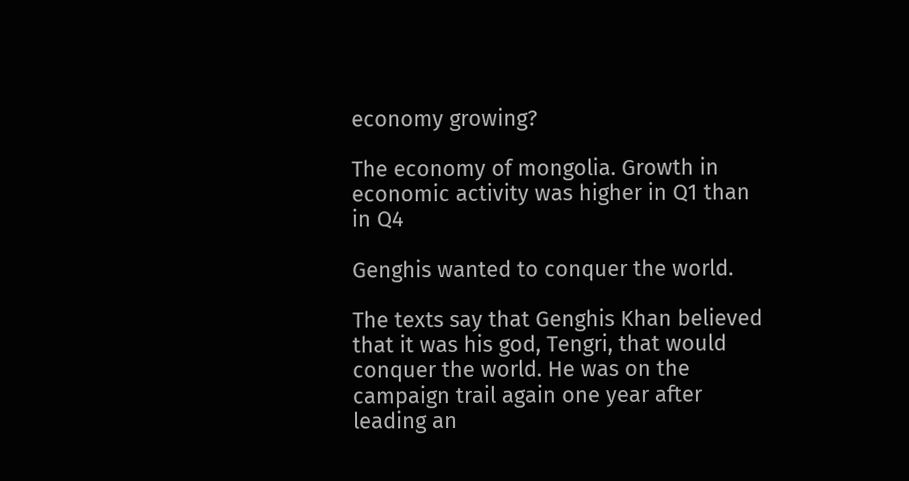economy growing?

The economy of mongolia. Growth in economic activity was higher in Q1 than in Q4

Genghis wanted to conquer the world.

The texts say that Genghis Khan believed that it was his god, Tengri, that would conquer the world. He was on the campaign trail again one year after leading an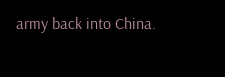army back into China.